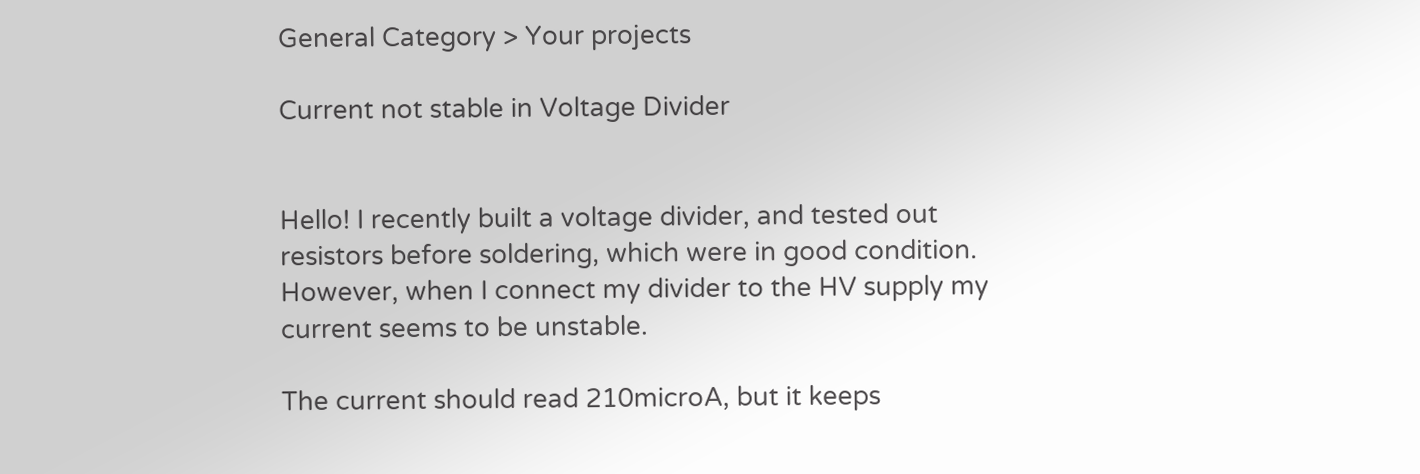General Category > Your projects

Current not stable in Voltage Divider


Hello! I recently built a voltage divider, and tested out resistors before soldering, which were in good condition. However, when I connect my divider to the HV supply my current seems to be unstable.

The current should read 210microA, but it keeps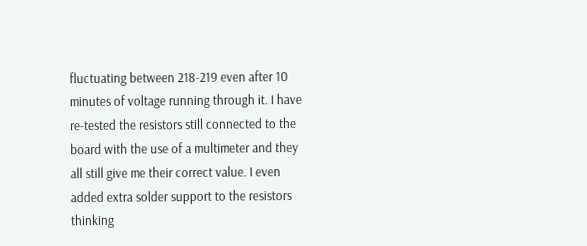fluctuating between 218-219 even after 10 minutes of voltage running through it. I have re-tested the resistors still connected to the board with the use of a multimeter and they all still give me their correct value. I even added extra solder support to the resistors thinking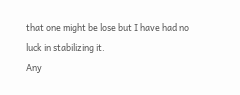that one might be lose but I have had no luck in stabilizing it.
Any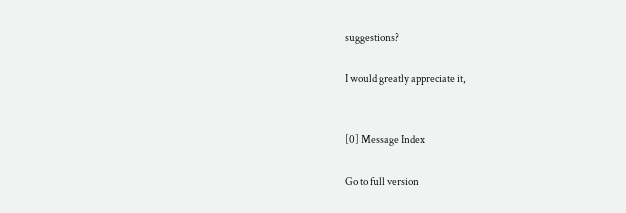suggestions?

I would greatly appreciate it,


[0] Message Index

Go to full version